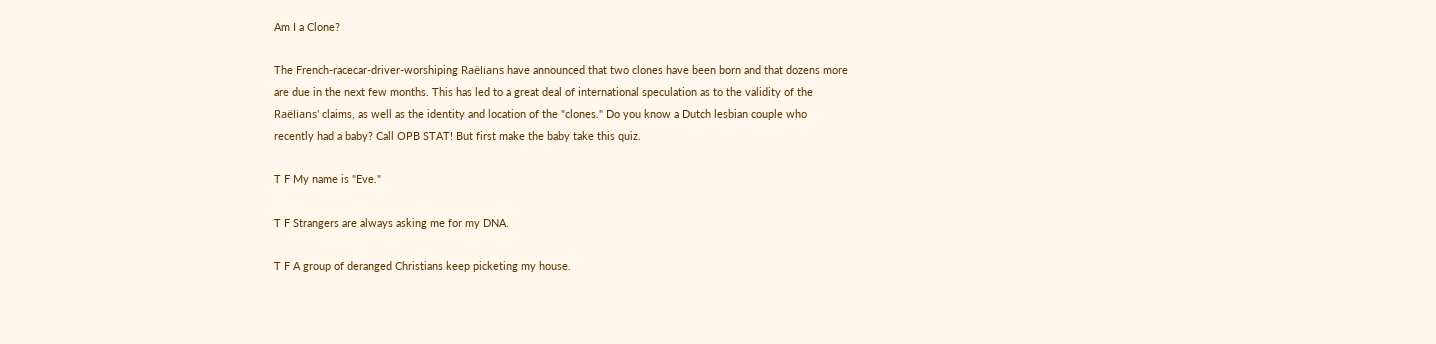Am I a Clone?

The French-racecar-driver-worshiping Raëlians have announced that two clones have been born and that dozens more are due in the next few months. This has led to a great deal of international speculation as to the validity of the Raëlians' claims, as well as the identity and location of the "clones." Do you know a Dutch lesbian couple who recently had a baby? Call OPB STAT! But first make the baby take this quiz.

T F My name is "Eve."

T F Strangers are always asking me for my DNA.

T F A group of deranged Christians keep picketing my house.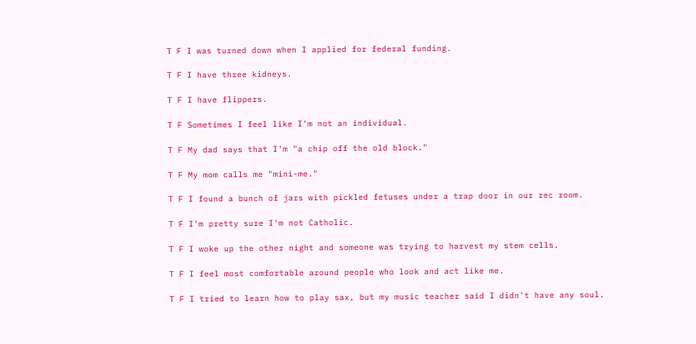T F I was turned down when I applied for federal funding.

T F I have three kidneys.

T F I have flippers.

T F Sometimes I feel like I'm not an individual.

T F My dad says that I'm "a chip off the old block."

T F My mom calls me "mini-me."

T F I found a bunch of jars with pickled fetuses under a trap door in our rec room.

T F I'm pretty sure I'm not Catholic.

T F I woke up the other night and someone was trying to harvest my stem cells.

T F I feel most comfortable around people who look and act like me.

T F I tried to learn how to play sax, but my music teacher said I didn't have any soul.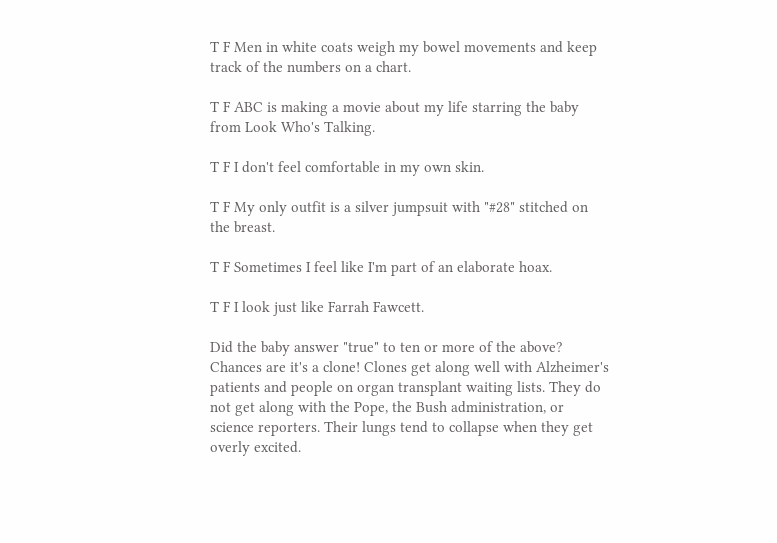T F Men in white coats weigh my bowel movements and keep track of the numbers on a chart.

T F ABC is making a movie about my life starring the baby from Look Who's Talking.

T F I don't feel comfortable in my own skin.

T F My only outfit is a silver jumpsuit with "#28" stitched on the breast.

T F Sometimes I feel like I'm part of an elaborate hoax.

T F I look just like Farrah Fawcett.

Did the baby answer "true" to ten or more of the above? Chances are it's a clone! Clones get along well with Alzheimer's patients and people on organ transplant waiting lists. They do not get along with the Pope, the Bush administration, or science reporters. Their lungs tend to collapse when they get overly excited.